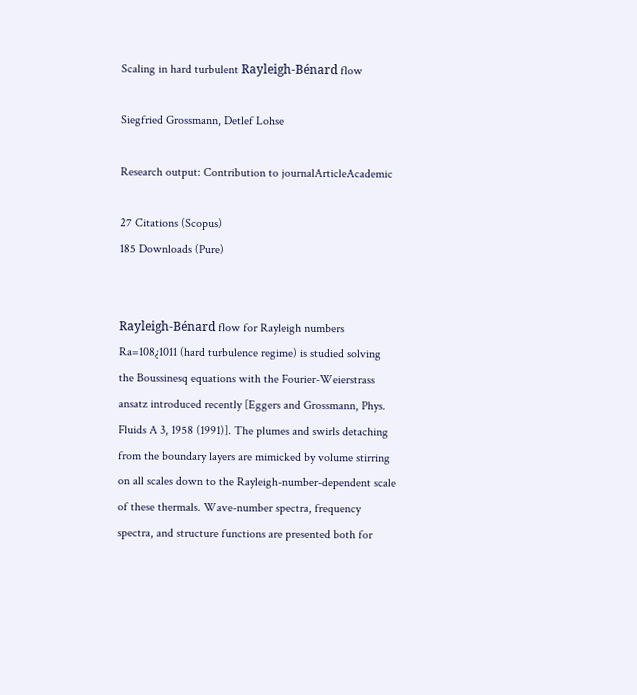Scaling in hard turbulent Rayleigh-Bénard flow

Siegfried Grossmann, Detlef Lohse

Research output: Contribution to journalArticleAcademic

27 Citations (Scopus)
185 Downloads (Pure)


Rayleigh-Bénard flow for Rayleigh numbers Ra=108¿1011 (hard turbulence regime) is studied solving the Boussinesq equations with the Fourier-Weierstrass ansatz introduced recently [Eggers and Grossmann, Phys. Fluids A 3, 1958 (1991)]. The plumes and swirls detaching from the boundary layers are mimicked by volume stirring on all scales down to the Rayleigh-number-dependent scale of these thermals. Wave-number spectra, frequency spectra, and structure functions are presented both for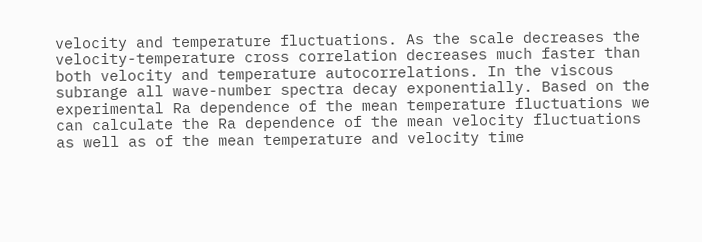velocity and temperature fluctuations. As the scale decreases the velocity-temperature cross correlation decreases much faster than both velocity and temperature autocorrelations. In the viscous subrange all wave-number spectra decay exponentially. Based on the experimental Ra dependence of the mean temperature fluctuations we can calculate the Ra dependence of the mean velocity fluctuations as well as of the mean temperature and velocity time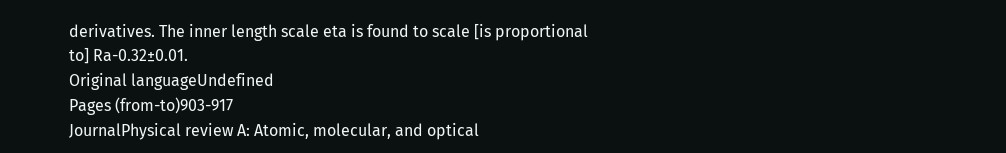derivatives. The inner length scale eta is found to scale [is proportional to] Ra-0.32±0.01.
Original languageUndefined
Pages (from-to)903-917
JournalPhysical review A: Atomic, molecular, and optical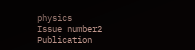physics
Issue number2
Publication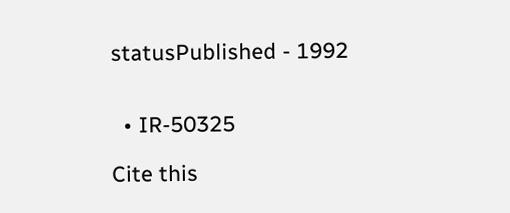statusPublished - 1992


  • IR-50325

Cite this